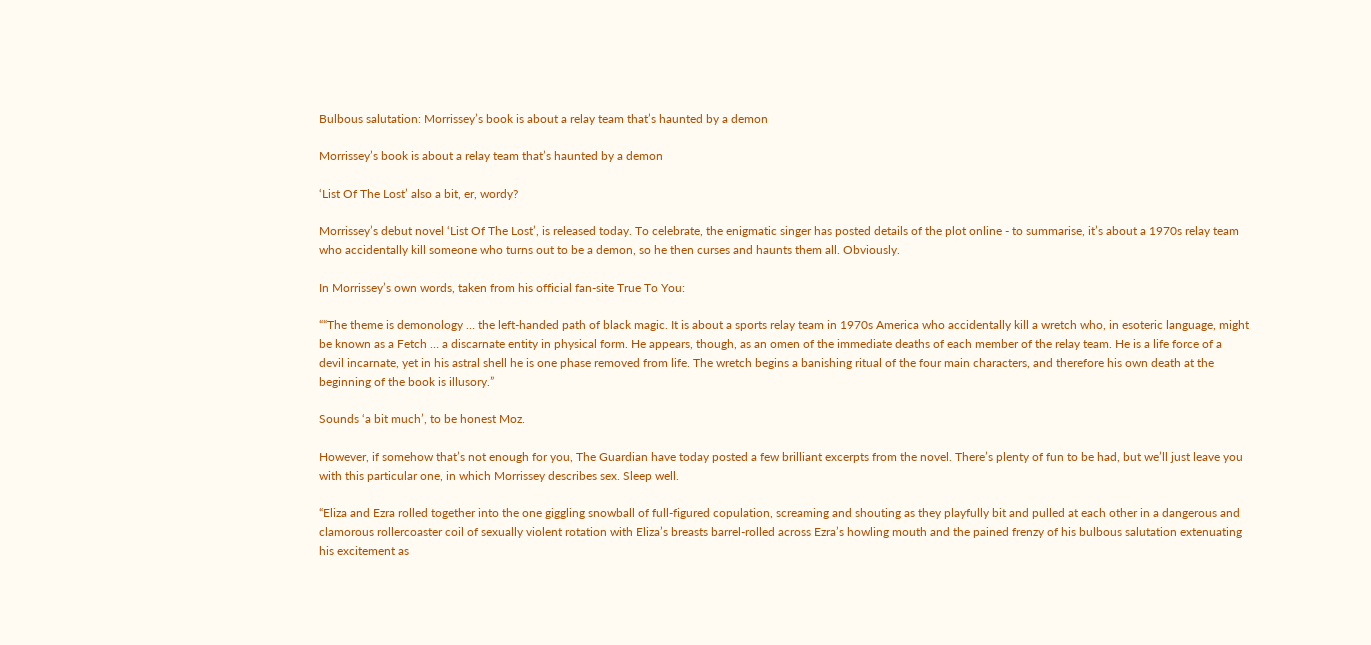Bulbous salutation: Morrissey’s book is about a relay team that’s haunted by a demon

Morrissey’s book is about a relay team that’s haunted by a demon

‘List Of The Lost’ also a bit, er, wordy?

Morrissey’s debut novel ‘List Of The Lost’, is released today. To celebrate, the enigmatic singer has posted details of the plot online - to summarise, it’s about a 1970s relay team who accidentally kill someone who turns out to be a demon, so he then curses and haunts them all. Obviously.

In Morrissey’s own words, taken from his official fan-site True To You:

““The theme is demonology … the left-handed path of black magic. It is about a sports relay team in 1970s America who accidentally kill a wretch who, in esoteric language, might be known as a Fetch … a discarnate entity in physical form. He appears, though, as an omen of the immediate deaths of each member of the relay team. He is a life force of a devil incarnate, yet in his astral shell he is one phase removed from life. The wretch begins a banishing ritual of the four main characters, and therefore his own death at the beginning of the book is illusory.”

Sounds ‘a bit much’, to be honest Moz.

However, if somehow that’s not enough for you, The Guardian have today posted a few brilliant excerpts from the novel. There’s plenty of fun to be had, but we’ll just leave you with this particular one, in which Morrissey describes sex. Sleep well.

“Eliza and Ezra rolled together into the one giggling snowball of full-figured copulation, screaming and shouting as they playfully bit and pulled at each other in a dangerous and clamorous rollercoaster coil of sexually violent rotation with Eliza’s breasts barrel-rolled across Ezra’s howling mouth and the pained frenzy of his bulbous salutation extenuating his excitement as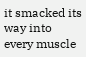it smacked its way into every muscle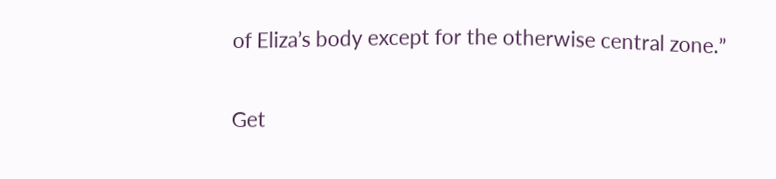of Eliza’s body except for the otherwise central zone.”

Get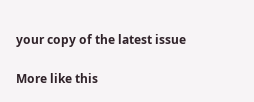your copy of the latest issue

More like this